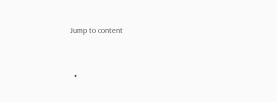Jump to content


  •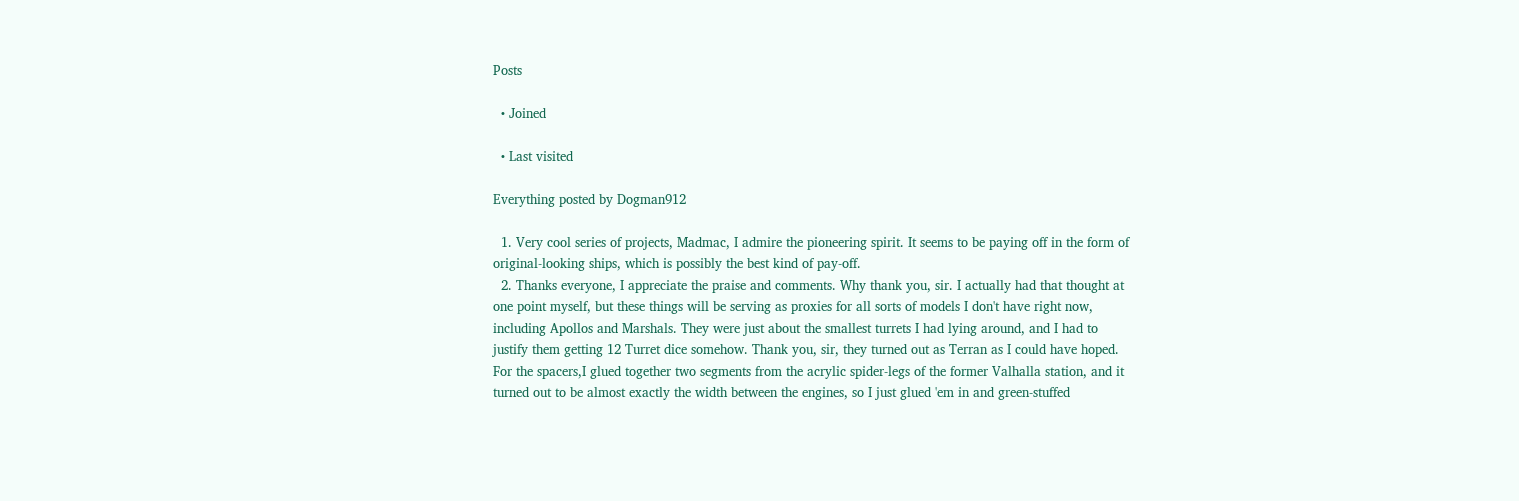Posts

  • Joined

  • Last visited

Everything posted by Dogman912

  1. Very cool series of projects, Madmac, I admire the pioneering spirit. It seems to be paying off in the form of original-looking ships, which is possibly the best kind of pay-off.
  2. Thanks everyone, I appreciate the praise and comments. Why thank you, sir. I actually had that thought at one point myself, but these things will be serving as proxies for all sorts of models I don't have right now, including Apollos and Marshals. They were just about the smallest turrets I had lying around, and I had to justify them getting 12 Turret dice somehow. Thank you, sir, they turned out as Terran as I could have hoped. For the spacers,I glued together two segments from the acrylic spider-legs of the former Valhalla station, and it turned out to be almost exactly the width between the engines, so I just glued 'em in and green-stuffed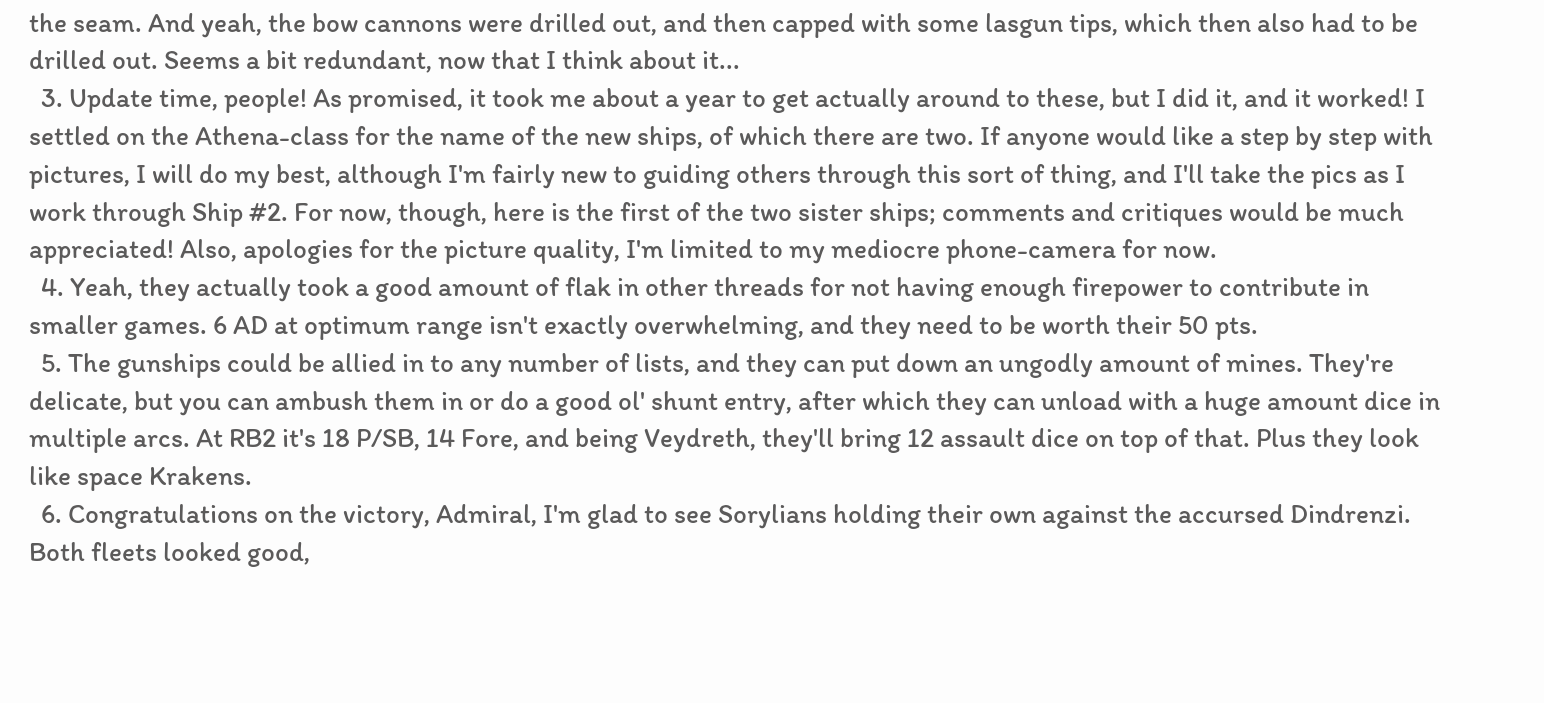the seam. And yeah, the bow cannons were drilled out, and then capped with some lasgun tips, which then also had to be drilled out. Seems a bit redundant, now that I think about it...
  3. Update time, people! As promised, it took me about a year to get actually around to these, but I did it, and it worked! I settled on the Athena-class for the name of the new ships, of which there are two. If anyone would like a step by step with pictures, I will do my best, although I'm fairly new to guiding others through this sort of thing, and I'll take the pics as I work through Ship #2. For now, though, here is the first of the two sister ships; comments and critiques would be much appreciated! Also, apologies for the picture quality, I'm limited to my mediocre phone-camera for now.
  4. Yeah, they actually took a good amount of flak in other threads for not having enough firepower to contribute in smaller games. 6 AD at optimum range isn't exactly overwhelming, and they need to be worth their 50 pts.
  5. The gunships could be allied in to any number of lists, and they can put down an ungodly amount of mines. They're delicate, but you can ambush them in or do a good ol' shunt entry, after which they can unload with a huge amount dice in multiple arcs. At RB2 it's 18 P/SB, 14 Fore, and being Veydreth, they'll bring 12 assault dice on top of that. Plus they look like space Krakens.
  6. Congratulations on the victory, Admiral, I'm glad to see Sorylians holding their own against the accursed Dindrenzi. Both fleets looked good,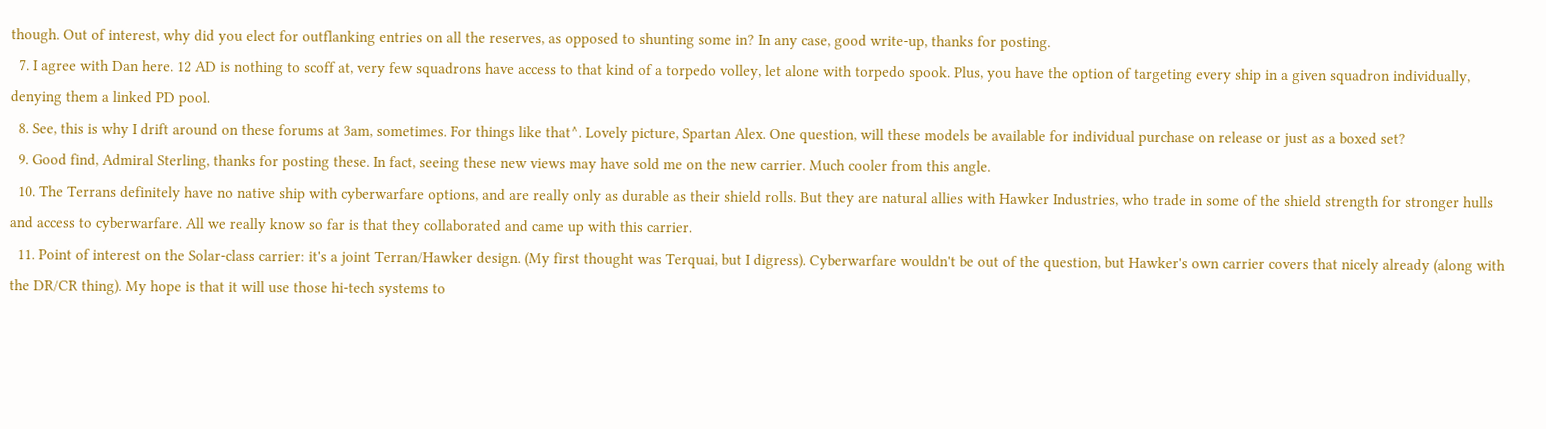though. Out of interest, why did you elect for outflanking entries on all the reserves, as opposed to shunting some in? In any case, good write-up, thanks for posting.
  7. I agree with Dan here. 12 AD is nothing to scoff at, very few squadrons have access to that kind of a torpedo volley, let alone with torpedo spook. Plus, you have the option of targeting every ship in a given squadron individually, denying them a linked PD pool.
  8. See, this is why I drift around on these forums at 3am, sometimes. For things like that^. Lovely picture, Spartan Alex. One question, will these models be available for individual purchase on release or just as a boxed set?
  9. Good find, Admiral Sterling, thanks for posting these. In fact, seeing these new views may have sold me on the new carrier. Much cooler from this angle.
  10. The Terrans definitely have no native ship with cyberwarfare options, and are really only as durable as their shield rolls. But they are natural allies with Hawker Industries, who trade in some of the shield strength for stronger hulls and access to cyberwarfare. All we really know so far is that they collaborated and came up with this carrier.
  11. Point of interest on the Solar-class carrier: it's a joint Terran/Hawker design. (My first thought was Terquai, but I digress). Cyberwarfare wouldn't be out of the question, but Hawker's own carrier covers that nicely already (along with the DR/CR thing). My hope is that it will use those hi-tech systems to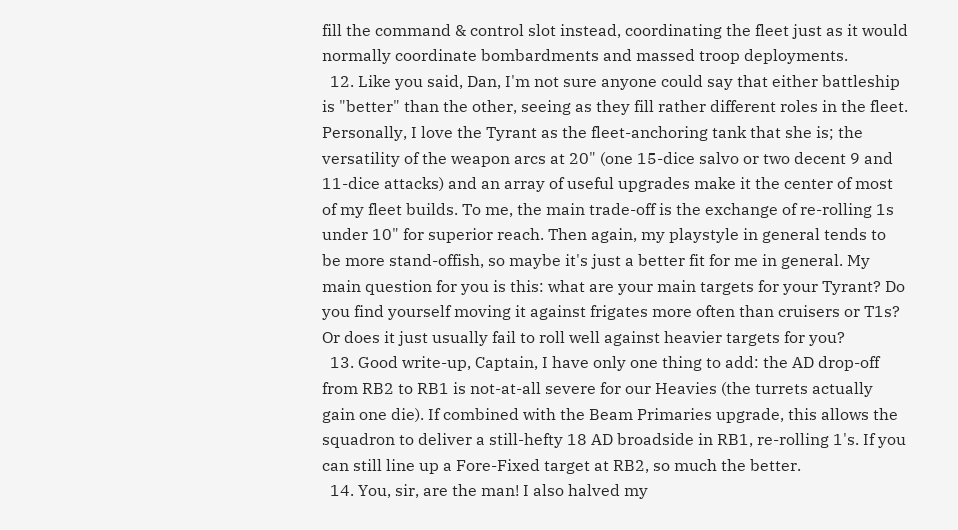fill the command & control slot instead, coordinating the fleet just as it would normally coordinate bombardments and massed troop deployments.
  12. Like you said, Dan, I'm not sure anyone could say that either battleship is "better" than the other, seeing as they fill rather different roles in the fleet. Personally, I love the Tyrant as the fleet-anchoring tank that she is; the versatility of the weapon arcs at 20" (one 15-dice salvo or two decent 9 and 11-dice attacks) and an array of useful upgrades make it the center of most of my fleet builds. To me, the main trade-off is the exchange of re-rolling 1s under 10" for superior reach. Then again, my playstyle in general tends to be more stand-offish, so maybe it's just a better fit for me in general. My main question for you is this: what are your main targets for your Tyrant? Do you find yourself moving it against frigates more often than cruisers or T1s? Or does it just usually fail to roll well against heavier targets for you?
  13. Good write-up, Captain, I have only one thing to add: the AD drop-off from RB2 to RB1 is not-at-all severe for our Heavies (the turrets actually gain one die). If combined with the Beam Primaries upgrade, this allows the squadron to deliver a still-hefty 18 AD broadside in RB1, re-rolling 1's. If you can still line up a Fore-Fixed target at RB2, so much the better.
  14. You, sir, are the man! I also halved my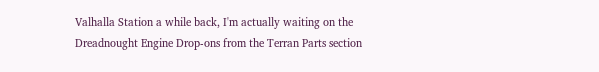Valhalla Station a while back, I'm actually waiting on the Dreadnought Engine Drop-ons from the Terran Parts section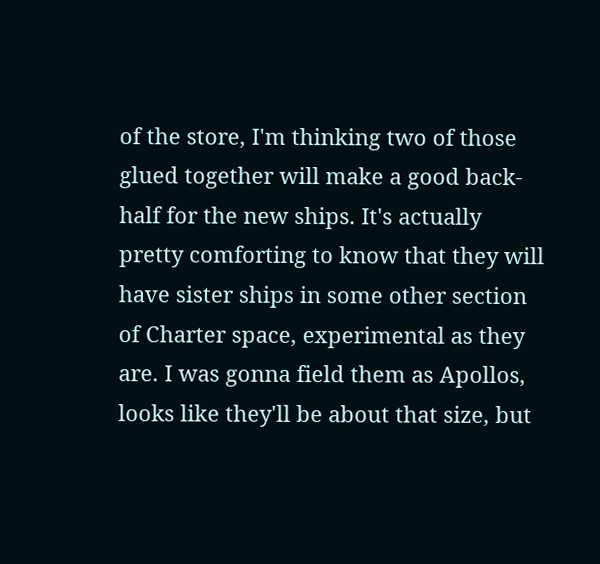of the store, I'm thinking two of those glued together will make a good back-half for the new ships. It's actually pretty comforting to know that they will have sister ships in some other section of Charter space, experimental as they are. I was gonna field them as Apollos, looks like they'll be about that size, but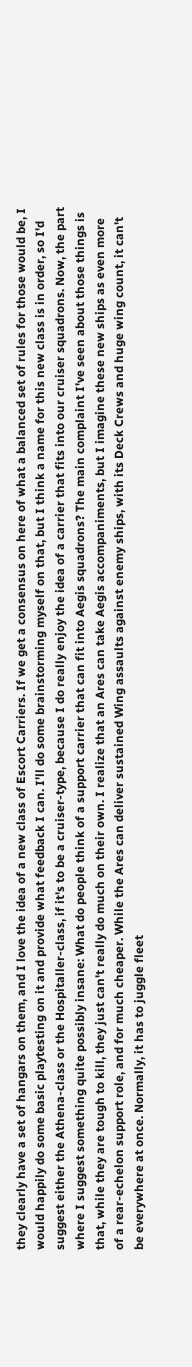they clearly have a set of hangars on them, and I love the idea of a new class of Escort Carriers. If we get a consensus on here of what a balanced set of rules for those would be, I would happily do some basic playtesting on it and provide what feedback I can. I'll do some brainstorming myself on that, but I think a name for this new class is in order, so I'd suggest either the Athena-class or the Hospitaller-class, if it's to be a cruiser-type, because I do really enjoy the idea of a carrier that fits into our cruiser squadrons. Now, the part where I suggest something quite possibly insane: What do people think of a support carrier that can fit into Aegis squadrons? The main complaint I've seen about those things is that, while they are tough to kill, they just can't really do much on their own. I realize that an Ares can take Aegis accompaniments, but I imagine these new ships as even more of a rear-echelon support role, and for much cheaper. While the Ares can deliver sustained Wing assaults against enemy ships, with its Deck Crews and huge wing count, it can't be everywhere at once. Normally, it has to juggle fleet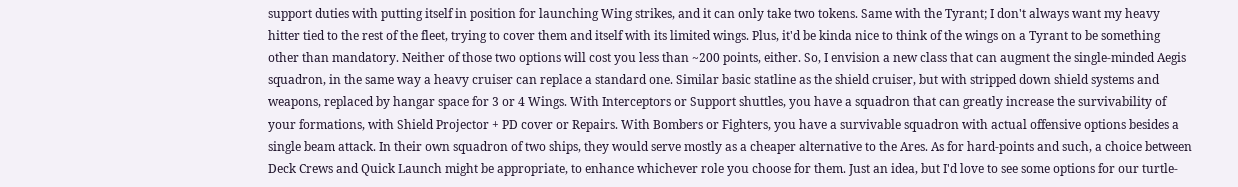support duties with putting itself in position for launching Wing strikes, and it can only take two tokens. Same with the Tyrant; I don't always want my heavy hitter tied to the rest of the fleet, trying to cover them and itself with its limited wings. Plus, it'd be kinda nice to think of the wings on a Tyrant to be something other than mandatory. Neither of those two options will cost you less than ~200 points, either. So, I envision a new class that can augment the single-minded Aegis squadron, in the same way a heavy cruiser can replace a standard one. Similar basic statline as the shield cruiser, but with stripped down shield systems and weapons, replaced by hangar space for 3 or 4 Wings. With Interceptors or Support shuttles, you have a squadron that can greatly increase the survivability of your formations, with Shield Projector + PD cover or Repairs. With Bombers or Fighters, you have a survivable squadron with actual offensive options besides a single beam attack. In their own squadron of two ships, they would serve mostly as a cheaper alternative to the Ares. As for hard-points and such, a choice between Deck Crews and Quick Launch might be appropriate, to enhance whichever role you choose for them. Just an idea, but I'd love to see some options for our turtle-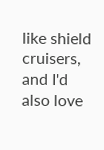like shield cruisers, and I'd also love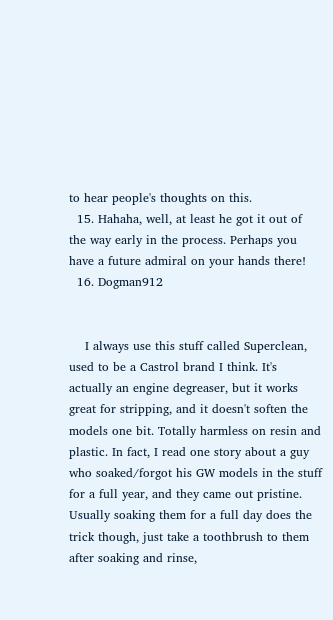to hear people's thoughts on this.
  15. Hahaha, well, at least he got it out of the way early in the process. Perhaps you have a future admiral on your hands there!
  16. Dogman912


    I always use this stuff called Superclean, used to be a Castrol brand I think. It's actually an engine degreaser, but it works great for stripping, and it doesn't soften the models one bit. Totally harmless on resin and plastic. In fact, I read one story about a guy who soaked/forgot his GW models in the stuff for a full year, and they came out pristine. Usually soaking them for a full day does the trick though, just take a toothbrush to them after soaking and rinse,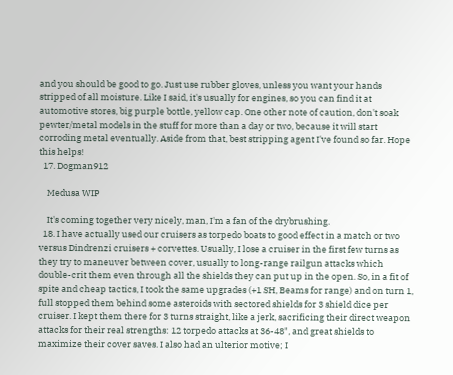and you should be good to go. Just use rubber gloves, unless you want your hands stripped of all moisture. Like I said, it's usually for engines, so you can find it at automotive stores, big purple bottle, yellow cap. One other note of caution, don't soak pewter/metal models in the stuff for more than a day or two, because it will start corroding metal eventually. Aside from that, best stripping agent I've found so far. Hope this helps!
  17. Dogman912

    Medusa WIP

    It's coming together very nicely, man, I'm a fan of the drybrushing.
  18. I have actually used our cruisers as torpedo boats to good effect in a match or two versus Dindrenzi cruisers + corvettes. Usually, I lose a cruiser in the first few turns as they try to maneuver between cover, usually to long-range railgun attacks which double-crit them even through all the shields they can put up in the open. So, in a fit of spite and cheap tactics, I took the same upgrades (+1 SH, Beams for range) and on turn 1, full stopped them behind some asteroids with sectored shields for 3 shield dice per cruiser. I kept them there for 3 turns straight, like a jerk, sacrificing their direct weapon attacks for their real strengths: 12 torpedo attacks at 36-48", and great shields to maximize their cover saves. I also had an ulterior motive; I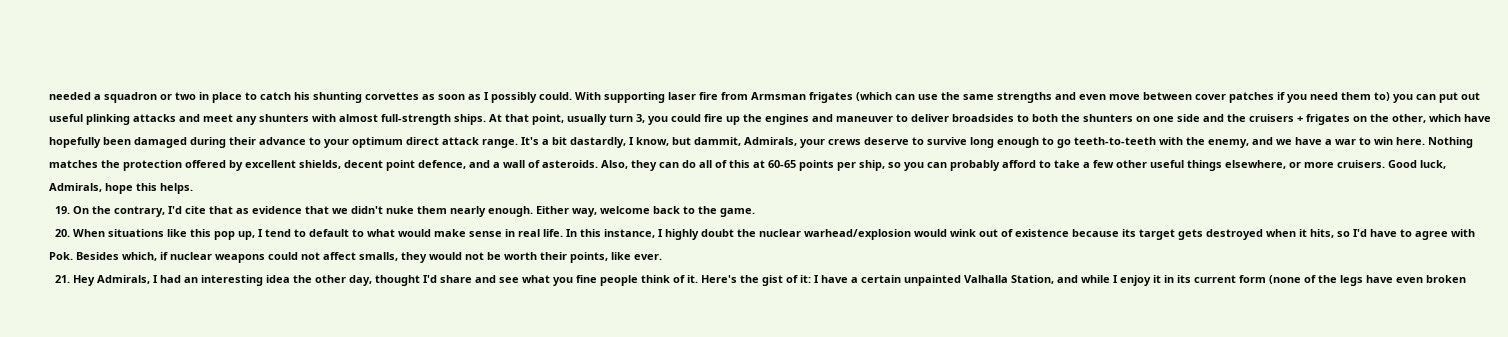needed a squadron or two in place to catch his shunting corvettes as soon as I possibly could. With supporting laser fire from Armsman frigates (which can use the same strengths and even move between cover patches if you need them to) you can put out useful plinking attacks and meet any shunters with almost full-strength ships. At that point, usually turn 3, you could fire up the engines and maneuver to deliver broadsides to both the shunters on one side and the cruisers + frigates on the other, which have hopefully been damaged during their advance to your optimum direct attack range. It's a bit dastardly, I know, but dammit, Admirals, your crews deserve to survive long enough to go teeth-to-teeth with the enemy, and we have a war to win here. Nothing matches the protection offered by excellent shields, decent point defence, and a wall of asteroids. Also, they can do all of this at 60-65 points per ship, so you can probably afford to take a few other useful things elsewhere, or more cruisers. Good luck, Admirals, hope this helps.
  19. On the contrary, I'd cite that as evidence that we didn't nuke them nearly enough. Either way, welcome back to the game.
  20. When situations like this pop up, I tend to default to what would make sense in real life. In this instance, I highly doubt the nuclear warhead/explosion would wink out of existence because its target gets destroyed when it hits, so I'd have to agree with Pok. Besides which, if nuclear weapons could not affect smalls, they would not be worth their points, like ever.
  21. Hey Admirals, I had an interesting idea the other day, thought I'd share and see what you fine people think of it. Here's the gist of it: I have a certain unpainted Valhalla Station, and while I enjoy it in its current form (none of the legs have even broken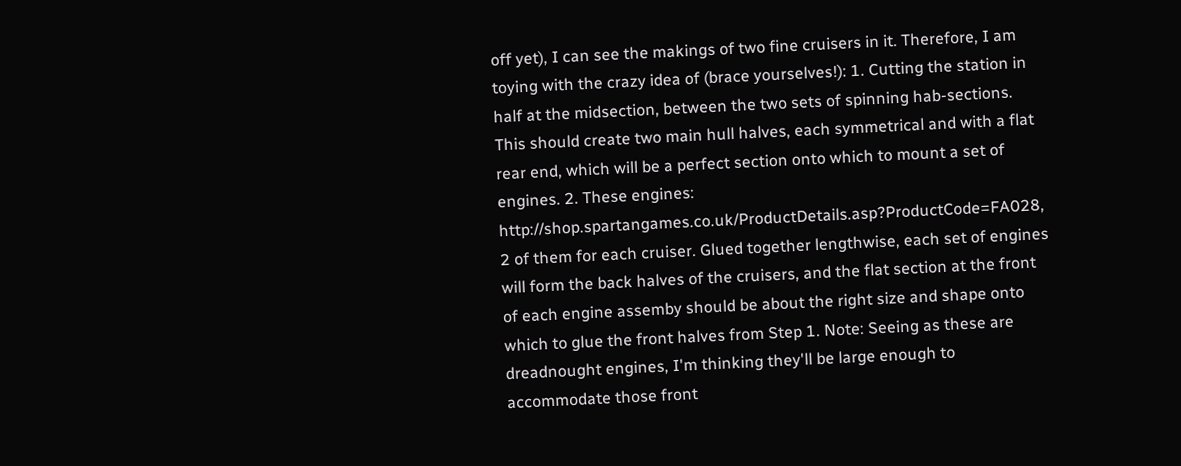off yet), I can see the makings of two fine cruisers in it. Therefore, I am toying with the crazy idea of (brace yourselves!): 1. Cutting the station in half at the midsection, between the two sets of spinning hab-sections. This should create two main hull halves, each symmetrical and with a flat rear end, which will be a perfect section onto which to mount a set of engines. 2. These engines: http://shop.spartangames.co.uk/ProductDetails.asp?ProductCode=FA028, 2 of them for each cruiser. Glued together lengthwise, each set of engines will form the back halves of the cruisers, and the flat section at the front of each engine assemby should be about the right size and shape onto which to glue the front halves from Step 1. Note: Seeing as these are dreadnought engines, I'm thinking they'll be large enough to accommodate those front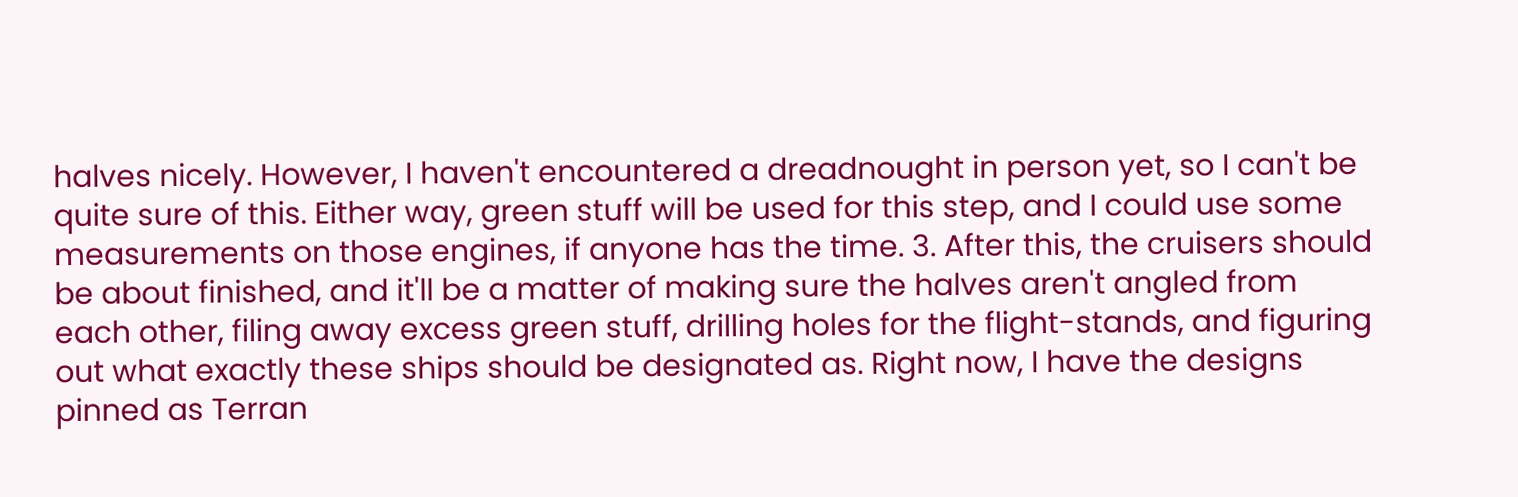halves nicely. However, I haven't encountered a dreadnought in person yet, so I can't be quite sure of this. Either way, green stuff will be used for this step, and I could use some measurements on those engines, if anyone has the time. 3. After this, the cruisers should be about finished, and it'll be a matter of making sure the halves aren't angled from each other, filing away excess green stuff, drilling holes for the flight-stands, and figuring out what exactly these ships should be designated as. Right now, I have the designs pinned as Terran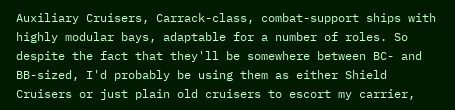Auxiliary Cruisers, Carrack-class, combat-support ships with highly modular bays, adaptable for a number of roles. So despite the fact that they'll be somewhere between BC- and BB-sized, I'd probably be using them as either Shield Cruisers or just plain old cruisers to escort my carrier,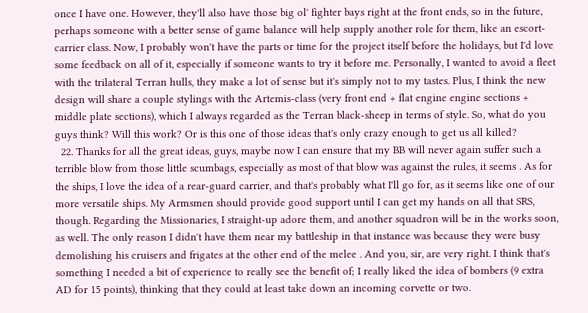once I have one. However, they'll also have those big ol' fighter bays right at the front ends, so in the future, perhaps someone with a better sense of game balance will help supply another role for them, like an escort-carrier class. Now, I probably won't have the parts or time for the project itself before the holidays, but I'd love some feedback on all of it, especially if someone wants to try it before me. Personally, I wanted to avoid a fleet with the trilateral Terran hulls, they make a lot of sense but it's simply not to my tastes. Plus, I think the new design will share a couple stylings with the Artemis-class (very front end + flat engine engine sections + middle plate sections), which I always regarded as the Terran black-sheep in terms of style. So, what do you guys think? Will this work? Or is this one of those ideas that's only crazy enough to get us all killed?
  22. Thanks for all the great ideas, guys, maybe now I can ensure that my BB will never again suffer such a terrible blow from those little scumbags, especially as most of that blow was against the rules, it seems . As for the ships, I love the idea of a rear-guard carrier, and that's probably what I'll go for, as it seems like one of our more versatile ships. My Armsmen should provide good support until I can get my hands on all that SRS, though. Regarding the Missionaries, I straight-up adore them, and another squadron will be in the works soon, as well. The only reason I didn't have them near my battleship in that instance was because they were busy demolishing his cruisers and frigates at the other end of the melee . And you, sir, are very right. I think that's something I needed a bit of experience to really see the benefit of; I really liked the idea of bombers (9 extra AD for 15 points), thinking that they could at least take down an incoming corvette or two.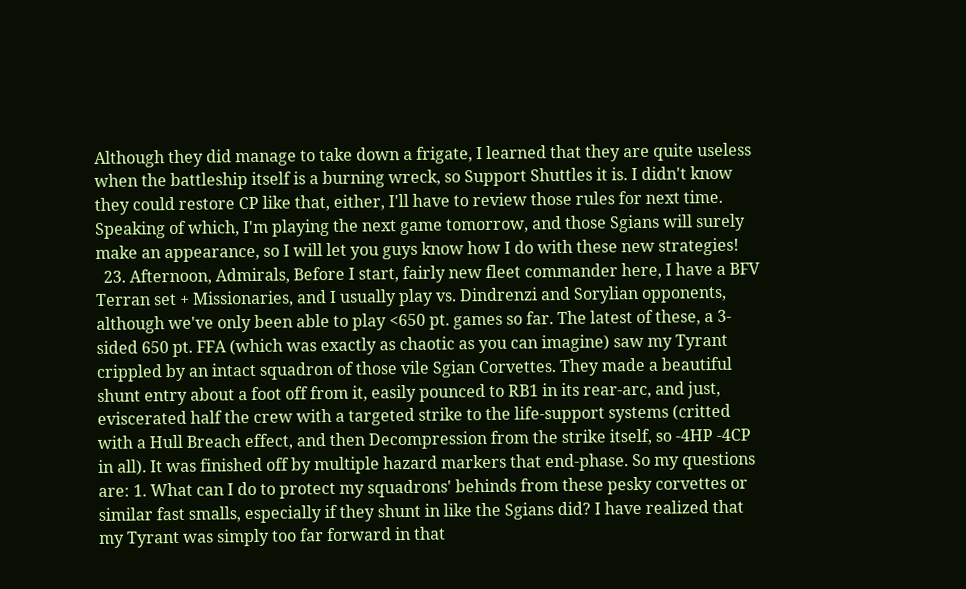Although they did manage to take down a frigate, I learned that they are quite useless when the battleship itself is a burning wreck, so Support Shuttles it is. I didn't know they could restore CP like that, either, I'll have to review those rules for next time. Speaking of which, I'm playing the next game tomorrow, and those Sgians will surely make an appearance, so I will let you guys know how I do with these new strategies!
  23. Afternoon, Admirals, Before I start, fairly new fleet commander here, I have a BFV Terran set + Missionaries, and I usually play vs. Dindrenzi and Sorylian opponents, although we've only been able to play <650 pt. games so far. The latest of these, a 3-sided 650 pt. FFA (which was exactly as chaotic as you can imagine) saw my Tyrant crippled by an intact squadron of those vile Sgian Corvettes. They made a beautiful shunt entry about a foot off from it, easily pounced to RB1 in its rear-arc, and just, eviscerated half the crew with a targeted strike to the life-support systems (critted with a Hull Breach effect, and then Decompression from the strike itself, so -4HP -4CP in all). It was finished off by multiple hazard markers that end-phase. So my questions are: 1. What can I do to protect my squadrons' behinds from these pesky corvettes or similar fast smalls, especially if they shunt in like the Sgians did? I have realized that my Tyrant was simply too far forward in that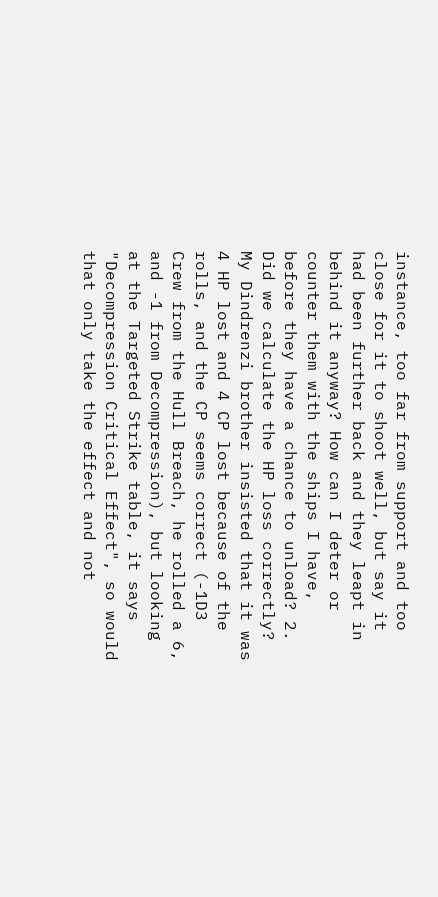instance, too far from support and too close for it to shoot well, but say it had been further back and they leapt in behind it anyway? How can I deter or counter them with the ships I have, before they have a chance to unload? 2. Did we calculate the HP loss correctly? My Dindrenzi brother insisted that it was 4 HP lost and 4 CP lost because of the rolls, and the CP seems correct (-1D3 Crew from the Hull Breach, he rolled a 6, and -1 from Decompression), but looking at the Targeted Strike table, it says "Decompression Critical Effect", so would that only take the effect and not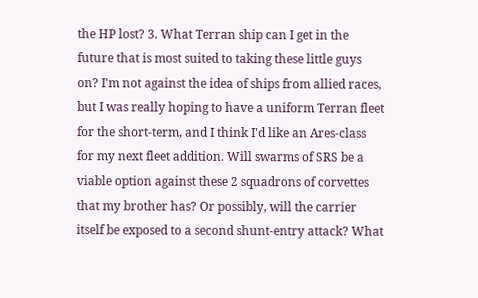the HP lost? 3. What Terran ship can I get in the future that is most suited to taking these little guys on? I'm not against the idea of ships from allied races, but I was really hoping to have a uniform Terran fleet for the short-term, and I think I'd like an Ares-class for my next fleet addition. Will swarms of SRS be a viable option against these 2 squadrons of corvettes that my brother has? Or possibly, will the carrier itself be exposed to a second shunt-entry attack? What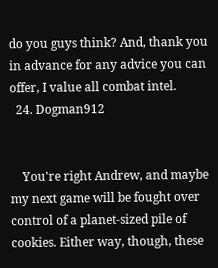do you guys think? And, thank you in advance for any advice you can offer, I value all combat intel.
  24. Dogman912


    You're right Andrew, and maybe my next game will be fought over control of a planet-sized pile of cookies. Either way, though, these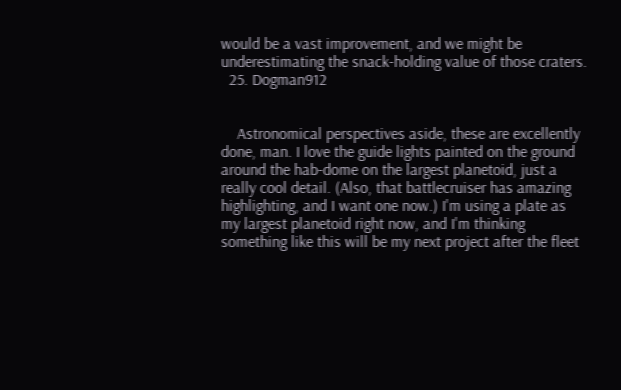would be a vast improvement, and we might be underestimating the snack-holding value of those craters.
  25. Dogman912


    Astronomical perspectives aside, these are excellently done, man. I love the guide lights painted on the ground around the hab-dome on the largest planetoid, just a really cool detail. (Also, that battlecruiser has amazing highlighting, and I want one now.) I'm using a plate as my largest planetoid right now, and I'm thinking something like this will be my next project after the fleet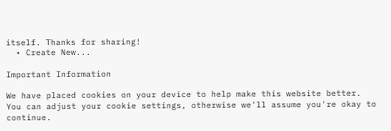itself. Thanks for sharing!
  • Create New...

Important Information

We have placed cookies on your device to help make this website better. You can adjust your cookie settings, otherwise we'll assume you're okay to continue.